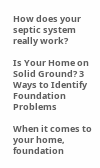How does your septic system really work?

Is Your Home on Solid Ground? 3 Ways to Identify Foundation Problems

When it comes to your home, foundation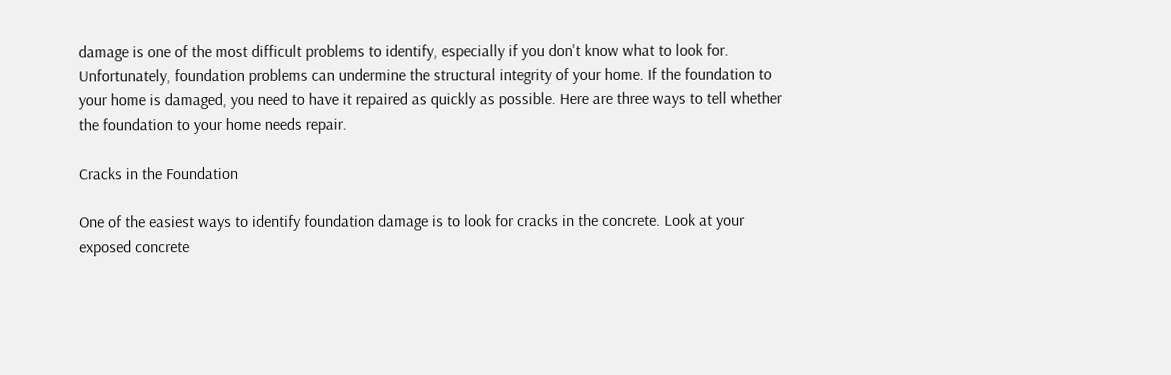damage is one of the most difficult problems to identify, especially if you don't know what to look for. Unfortunately, foundation problems can undermine the structural integrity of your home. If the foundation to your home is damaged, you need to have it repaired as quickly as possible. Here are three ways to tell whether the foundation to your home needs repair.

Cracks in the Foundation

One of the easiest ways to identify foundation damage is to look for cracks in the concrete. Look at your exposed concrete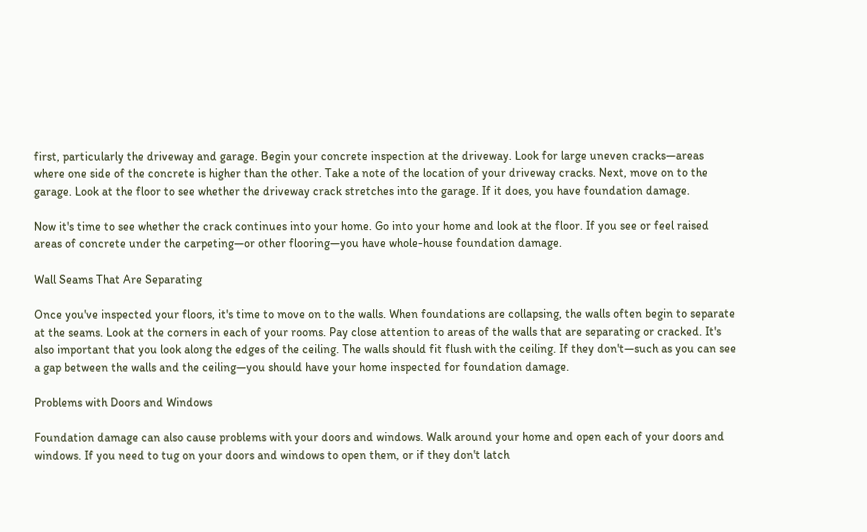first, particularly the driveway and garage. Begin your concrete inspection at the driveway. Look for large uneven cracks—areas where one side of the concrete is higher than the other. Take a note of the location of your driveway cracks. Next, move on to the garage. Look at the floor to see whether the driveway crack stretches into the garage. If it does, you have foundation damage.

Now it's time to see whether the crack continues into your home. Go into your home and look at the floor. If you see or feel raised areas of concrete under the carpeting—or other flooring—you have whole-house foundation damage.

Wall Seams That Are Separating

Once you've inspected your floors, it's time to move on to the walls. When foundations are collapsing, the walls often begin to separate at the seams. Look at the corners in each of your rooms. Pay close attention to areas of the walls that are separating or cracked. It's also important that you look along the edges of the ceiling. The walls should fit flush with the ceiling. If they don't—such as you can see a gap between the walls and the ceiling—you should have your home inspected for foundation damage.

Problems with Doors and Windows

Foundation damage can also cause problems with your doors and windows. Walk around your home and open each of your doors and windows. If you need to tug on your doors and windows to open them, or if they don't latch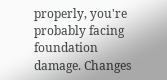properly, you're probably facing foundation damage. Changes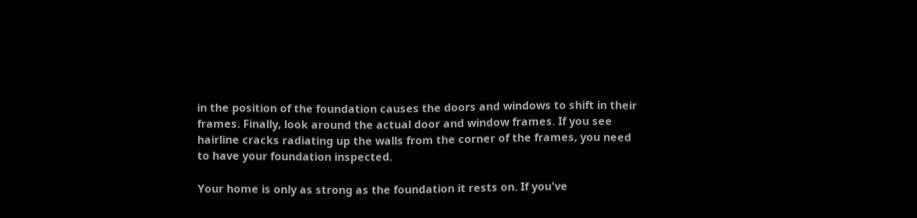in the position of the foundation causes the doors and windows to shift in their frames. Finally, look around the actual door and window frames. If you see hairline cracks radiating up the walls from the corner of the frames, you need to have your foundation inspected.

Your home is only as strong as the foundation it rests on. If you've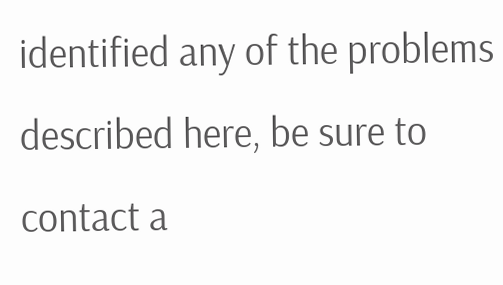identified any of the problems described here, be sure to contact a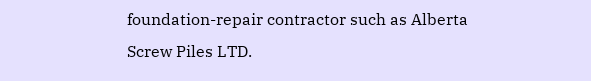foundation-repair contractor such as Alberta Screw Piles LTD.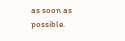as soon as possible.